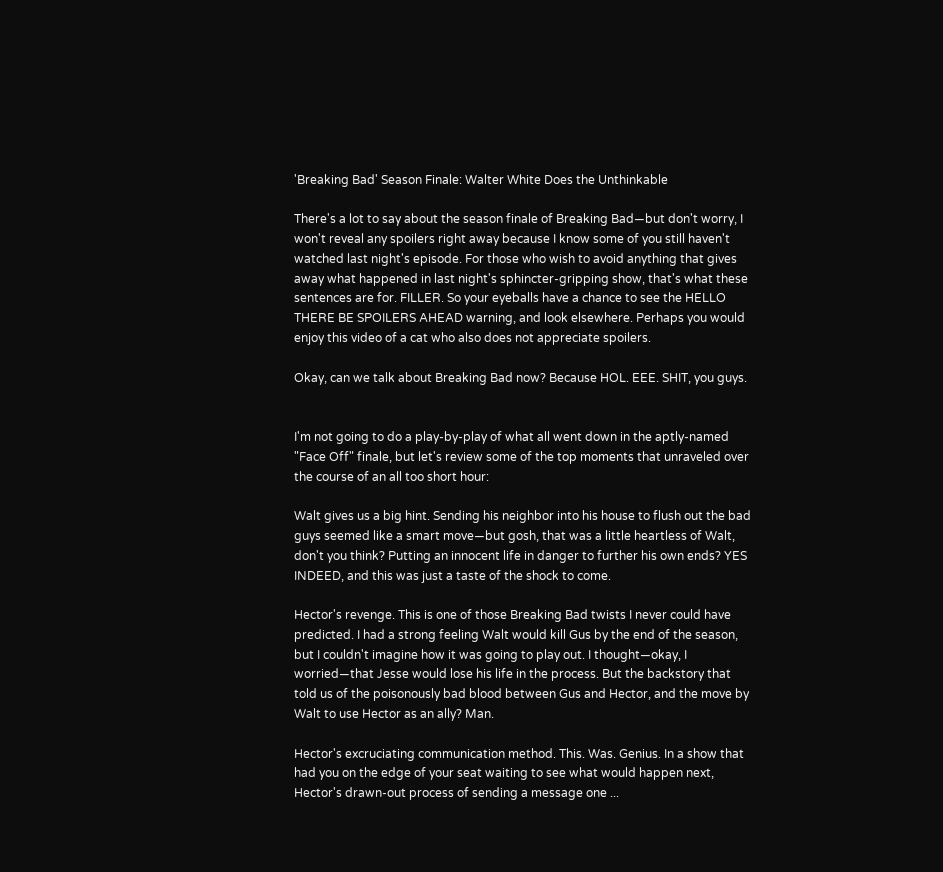'Breaking Bad' Season Finale: Walter White Does the Unthinkable

There's a lot to say about the season finale of Breaking Bad—but don't worry, I won't reveal any spoilers right away because I know some of you still haven't watched last night's episode. For those who wish to avoid anything that gives away what happened in last night's sphincter-gripping show, that's what these sentences are for. FILLER. So your eyeballs have a chance to see the HELLO THERE BE SPOILERS AHEAD warning, and look elsewhere. Perhaps you would enjoy this video of a cat who also does not appreciate spoilers.

Okay, can we talk about Breaking Bad now? Because HOL. EEE. SHIT, you guys.


I'm not going to do a play-by-play of what all went down in the aptly-named "Face Off" finale, but let's review some of the top moments that unraveled over the course of an all too short hour:

Walt gives us a big hint. Sending his neighbor into his house to flush out the bad guys seemed like a smart move—but gosh, that was a little heartless of Walt, don't you think? Putting an innocent life in danger to further his own ends? YES INDEED, and this was just a taste of the shock to come.

Hector's revenge. This is one of those Breaking Bad twists I never could have predicted. I had a strong feeling Walt would kill Gus by the end of the season, but I couldn't imagine how it was going to play out. I thought—okay, I worried—that Jesse would lose his life in the process. But the backstory that told us of the poisonously bad blood between Gus and Hector, and the move by Walt to use Hector as an ally? Man.

Hector's excruciating communication method. This. Was. Genius. In a show that had you on the edge of your seat waiting to see what would happen next, Hector's drawn-out process of sending a message one ...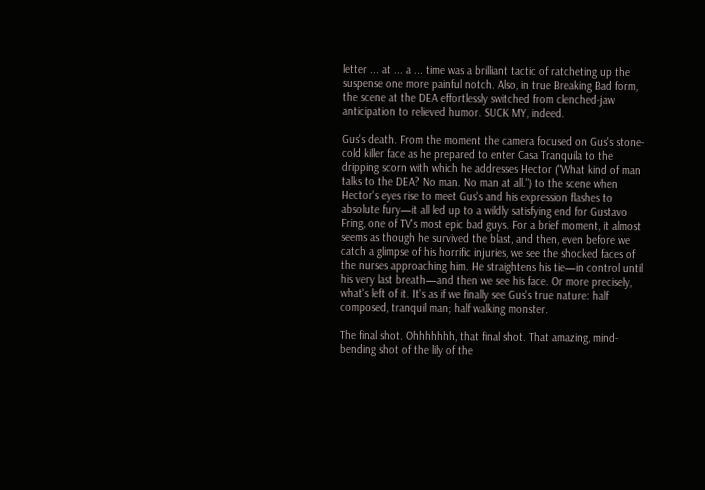letter ... at ... a ... time was a brilliant tactic of ratcheting up the suspense one more painful notch. Also, in true Breaking Bad form, the scene at the DEA effortlessly switched from clenched-jaw anticipation to relieved humor. SUCK MY, indeed.

Gus's death. From the moment the camera focused on Gus's stone-cold killer face as he prepared to enter Casa Tranquila to the dripping scorn with which he addresses Hector ("What kind of man talks to the DEA? No man. No man at all.") to the scene when Hector's eyes rise to meet Gus's and his expression flashes to absolute fury—it all led up to a wildly satisfying end for Gustavo Fring, one of TV's most epic bad guys. For a brief moment, it almost seems as though he survived the blast, and then, even before we catch a glimpse of his horrific injuries, we see the shocked faces of the nurses approaching him. He straightens his tie—in control until his very last breath—and then we see his face. Or more precisely, what's left of it. It's as if we finally see Gus's true nature: half composed, tranquil man; half walking monster.

The final shot. Ohhhhhhh, that final shot. That amazing, mind-bending shot of the lily of the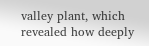valley plant, which revealed how deeply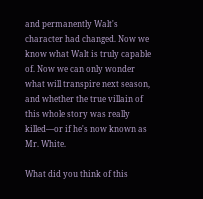and permanently Walt's character had changed. Now we know what Walt is truly capable of. Now we can only wonder what will transpire next season, and whether the true villain of this whole story was really killed—or if he's now known as Mr. White.

What did you think of this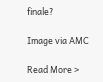finale?

Image via AMC

Read More >